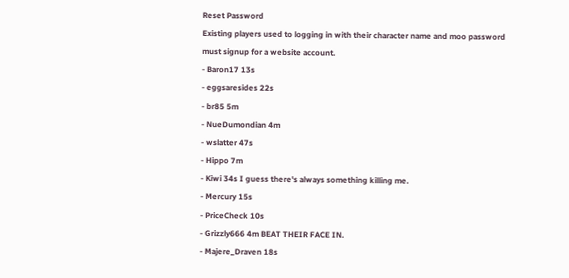Reset Password
Existing players used to logging in with their character name and moo password must signup for a website account.
- Baron17 13s
- eggsaresides 22s
- br85 5m
- NueDumondian 4m
- wslatter 47s
- Hippo 7m
- Kiwi 34s I guess there's always something killing me.
- Mercury 15s
- PriceCheck 10s
- Grizzly666 4m BEAT THEIR FACE IN.
- Majere_Draven 18s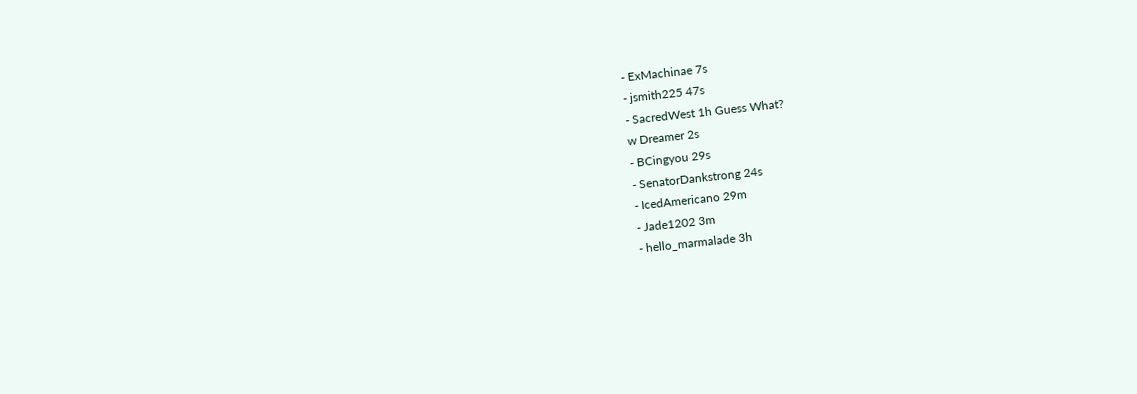- ExMachinae 7s
- jsmith225 47s
- SacredWest 1h Guess What?
w Dreamer 2s
- BCingyou 29s
- SenatorDankstrong 24s
- IcedAmericano 29m
- Jade1202 3m
- hello_marmalade 3h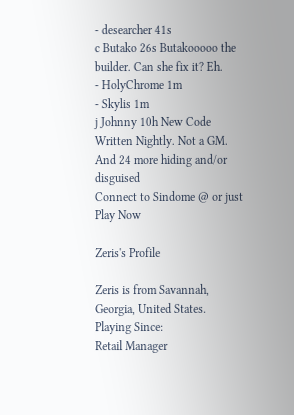- desearcher 41s
c Butako 26s Butakooooo the builder. Can she fix it? Eh.
- HolyChrome 1m
- Skylis 1m
j Johnny 10h New Code Written Nightly. Not a GM.
And 24 more hiding and/or disguised
Connect to Sindome @ or just Play Now

Zeris's Profile

Zeris is from Savannah, Georgia, United States.
Playing Since:
Retail Manager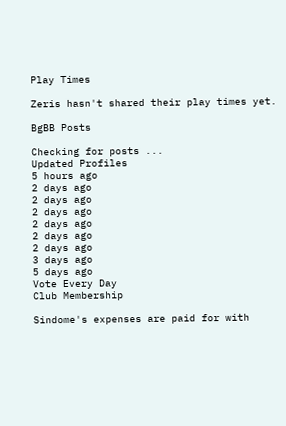Play Times

Zeris hasn't shared their play times yet.

BgBB Posts

Checking for posts ...
Updated Profiles
5 hours ago
2 days ago
2 days ago
2 days ago
2 days ago
2 days ago
2 days ago
3 days ago
5 days ago
Vote Every Day
Club Membership

Sindome's expenses are paid for with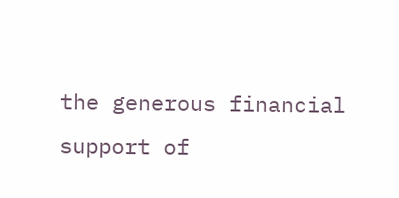the generous financial support of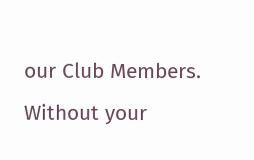our Club Members. Without your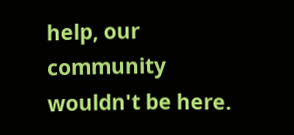help, our community wouldn't be here.